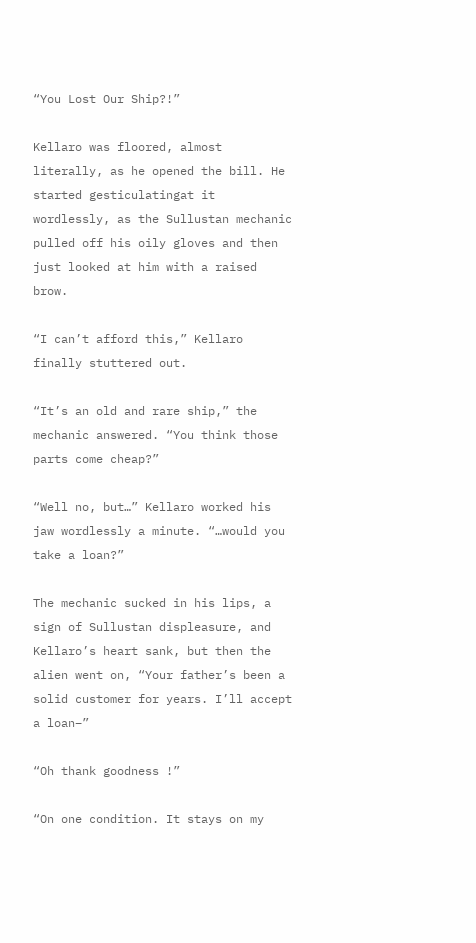“You Lost Our Ship?!”

Kellaro was floored, almost literally, as he opened the bill. He started gesticulatingat it wordlessly, as the Sullustan mechanic pulled off his oily gloves and then just looked at him with a raised brow.

“I can’t afford this,” Kellaro finally stuttered out.

“It’s an old and rare ship,” the mechanic answered. “You think those parts come cheap?”

“Well no, but…” Kellaro worked his jaw wordlessly a minute. “…would you take a loan?”

The mechanic sucked in his lips, a sign of Sullustan displeasure, and Kellaro’s heart sank, but then the alien went on, “Your father’s been a solid customer for years. I’ll accept a loan–”

“Oh thank goodness !”

“On one condition. It stays on my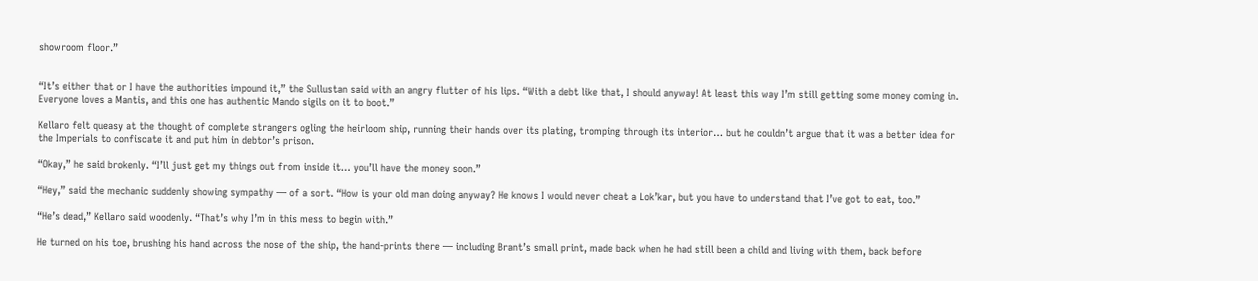showroom floor.”


“It’s either that or I have the authorities impound it,” the Sullustan said with an angry flutter of his lips. “With a debt like that, I should anyway! At least this way I’m still getting some money coming in. Everyone loves a Mantis, and this one has authentic Mando sigils on it to boot.”

Kellaro felt queasy at the thought of complete strangers ogling the heirloom ship, running their hands over its plating, tromping through its interior… but he couldn’t argue that it was a better idea for the Imperials to confiscate it and put him in debtor’s prison.

“Okay,” he said brokenly. “I’ll just get my things out from inside it… you’ll have the money soon.”

“Hey,” said the mechanic suddenly showing sympathy — of a sort. “How is your old man doing anyway? He knows I would never cheat a Lok’kar, but you have to understand that I’ve got to eat, too.”

“He’s dead,” Kellaro said woodenly. “That’s why I’m in this mess to begin with.”

He turned on his toe, brushing his hand across the nose of the ship, the hand-prints there — including Brant’s small print, made back when he had still been a child and living with them, back before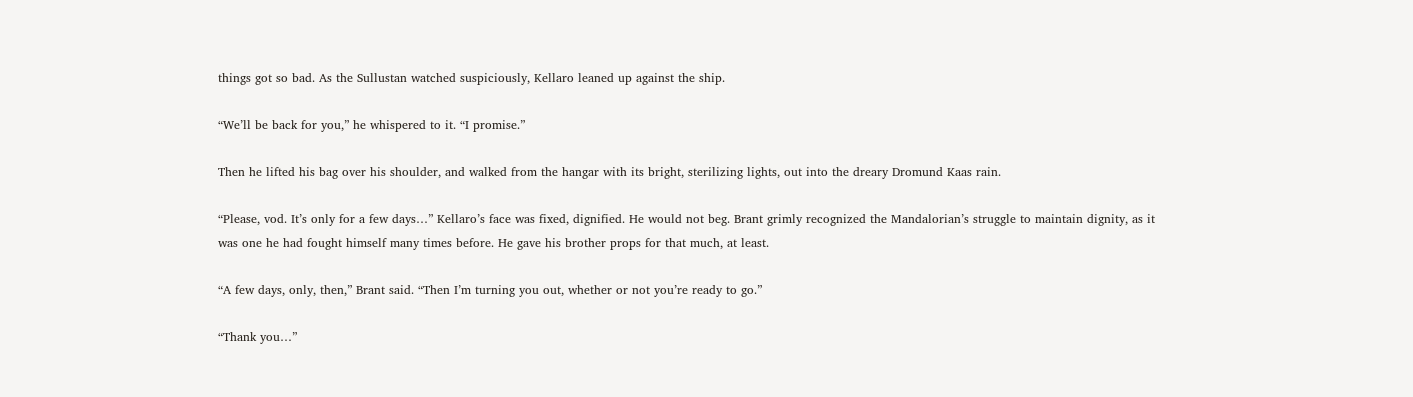things got so bad. As the Sullustan watched suspiciously, Kellaro leaned up against the ship.

“We’ll be back for you,” he whispered to it. “I promise.”

Then he lifted his bag over his shoulder, and walked from the hangar with its bright, sterilizing lights, out into the dreary Dromund Kaas rain.

“Please, vod. It’s only for a few days…” Kellaro’s face was fixed, dignified. He would not beg. Brant grimly recognized the Mandalorian’s struggle to maintain dignity, as it was one he had fought himself many times before. He gave his brother props for that much, at least.

“A few days, only, then,” Brant said. “Then I’m turning you out, whether or not you’re ready to go.”

“Thank you…”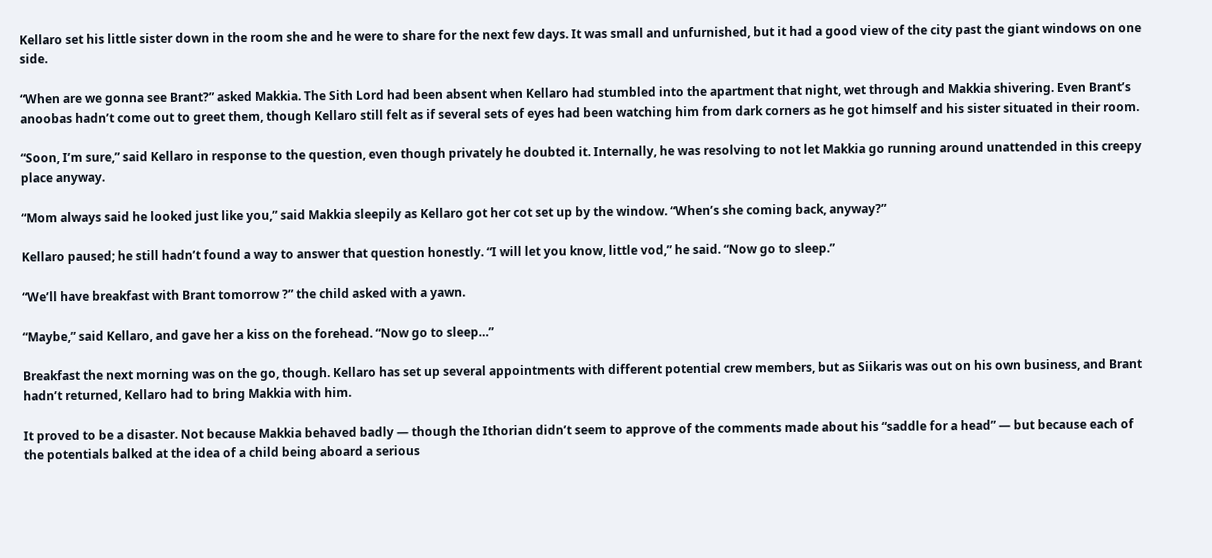Kellaro set his little sister down in the room she and he were to share for the next few days. It was small and unfurnished, but it had a good view of the city past the giant windows on one side.

“When are we gonna see Brant?” asked Makkia. The Sith Lord had been absent when Kellaro had stumbled into the apartment that night, wet through and Makkia shivering. Even Brant’s anoobas hadn’t come out to greet them, though Kellaro still felt as if several sets of eyes had been watching him from dark corners as he got himself and his sister situated in their room.

“Soon, I’m sure,” said Kellaro in response to the question, even though privately he doubted it. Internally, he was resolving to not let Makkia go running around unattended in this creepy place anyway.

“Mom always said he looked just like you,” said Makkia sleepily as Kellaro got her cot set up by the window. “When’s she coming back, anyway?”

Kellaro paused; he still hadn’t found a way to answer that question honestly. “I will let you know, little vod,” he said. “Now go to sleep.”

“We’ll have breakfast with Brant tomorrow ?” the child asked with a yawn.

“Maybe,” said Kellaro, and gave her a kiss on the forehead. “Now go to sleep…”

Breakfast the next morning was on the go, though. Kellaro has set up several appointments with different potential crew members, but as Siikaris was out on his own business, and Brant hadn’t returned, Kellaro had to bring Makkia with him.

It proved to be a disaster. Not because Makkia behaved badly — though the Ithorian didn’t seem to approve of the comments made about his “saddle for a head” — but because each of the potentials balked at the idea of a child being aboard a serious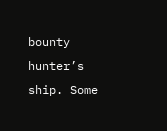bounty hunter’s ship. Some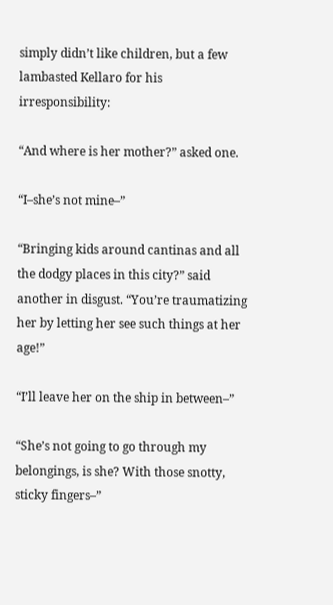simply didn’t like children, but a few lambasted Kellaro for his irresponsibility:

“And where is her mother?” asked one.

“I–she’s not mine–”

“Bringing kids around cantinas and all the dodgy places in this city?” said another in disgust. “You’re traumatizing her by letting her see such things at her age!”

“I’ll leave her on the ship in between–”

“She’s not going to go through my belongings, is she? With those snotty, sticky fingers–”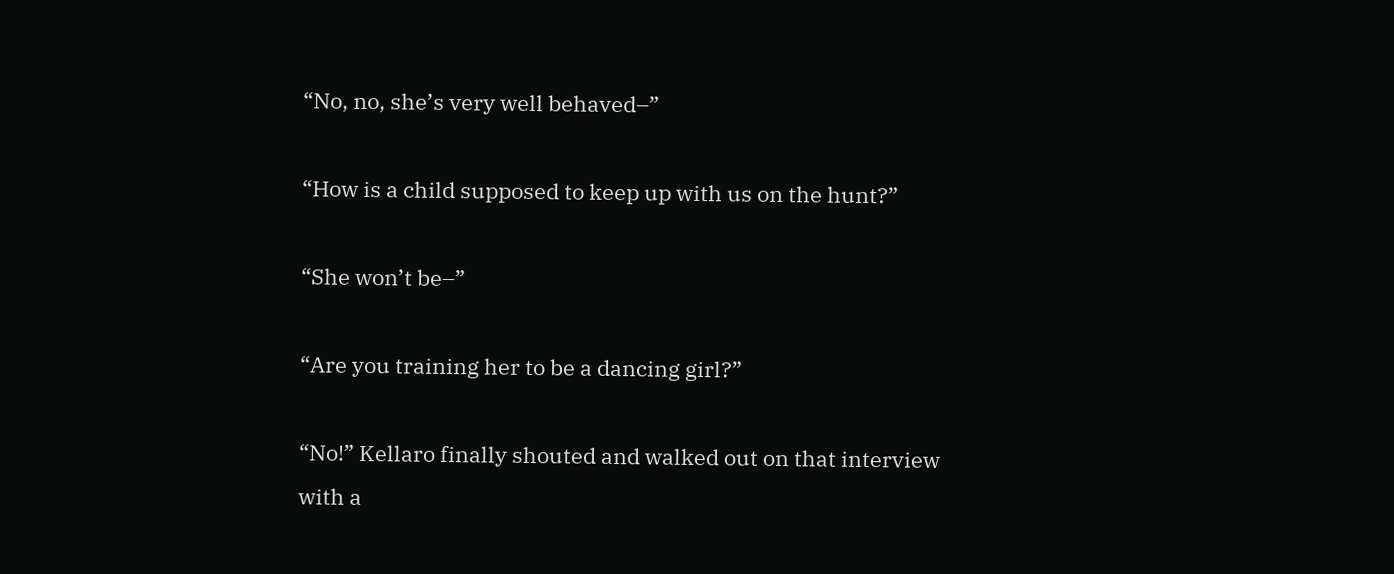“No, no, she’s very well behaved–”

“How is a child supposed to keep up with us on the hunt?”

“She won’t be–”

“Are you training her to be a dancing girl?”

“No!” Kellaro finally shouted and walked out on that interview with a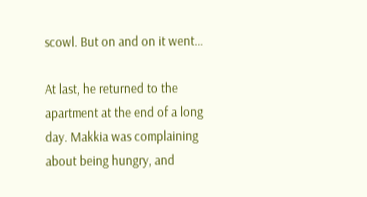scowl. But on and on it went…

At last, he returned to the apartment at the end of a long day. Makkia was complaining about being hungry, and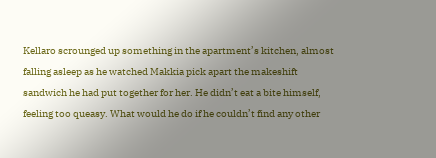Kellaro scrounged up something in the apartment’s kitchen, almost falling asleep as he watched Makkia pick apart the makeshift sandwich he had put together for her. He didn’t eat a bite himself, feeling too queasy. What would he do if he couldn’t find any other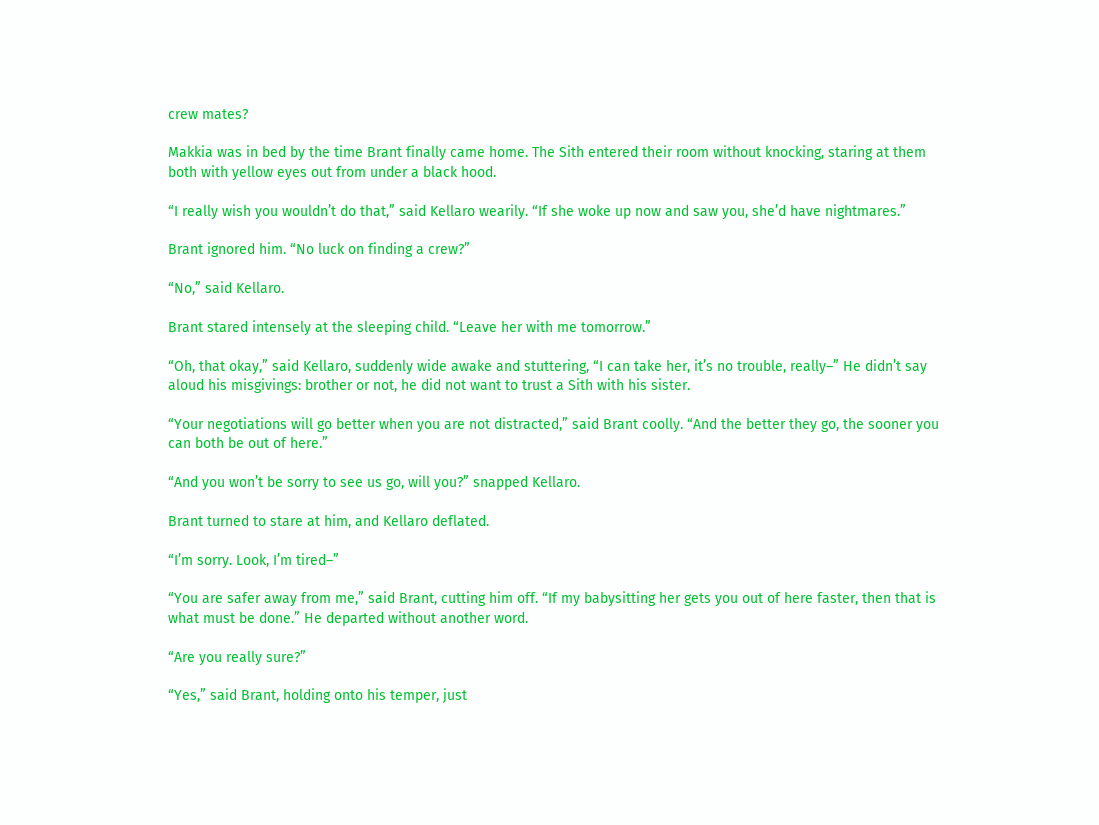crew mates?

Makkia was in bed by the time Brant finally came home. The Sith entered their room without knocking, staring at them both with yellow eyes out from under a black hood.

“I really wish you wouldn’t do that,” said Kellaro wearily. “If she woke up now and saw you, she’d have nightmares.”

Brant ignored him. “No luck on finding a crew?”

“No,” said Kellaro.

Brant stared intensely at the sleeping child. “Leave her with me tomorrow.”

“Oh, that okay,” said Kellaro, suddenly wide awake and stuttering, “I can take her, it’s no trouble, really–” He didn’t say aloud his misgivings: brother or not, he did not want to trust a Sith with his sister.

“Your negotiations will go better when you are not distracted,” said Brant coolly. “And the better they go, the sooner you can both be out of here.”

“And you won’t be sorry to see us go, will you?” snapped Kellaro.

Brant turned to stare at him, and Kellaro deflated.

“I’m sorry. Look, I’m tired–”

“You are safer away from me,” said Brant, cutting him off. “If my babysitting her gets you out of here faster, then that is what must be done.” He departed without another word.

“Are you really sure?”

“Yes,” said Brant, holding onto his temper, just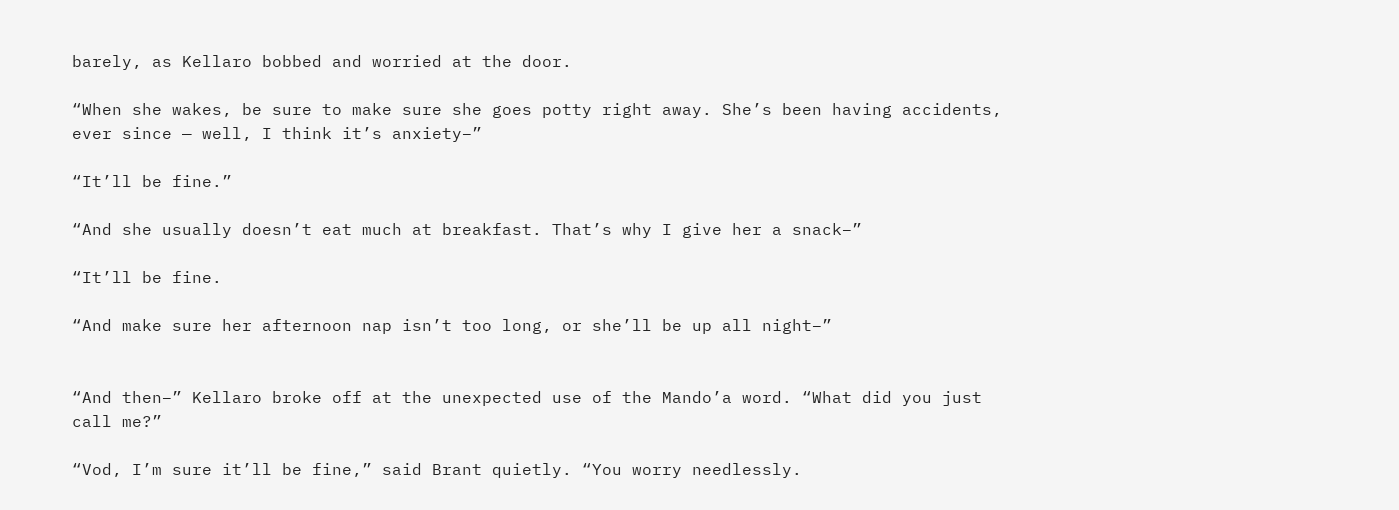barely, as Kellaro bobbed and worried at the door.

“When she wakes, be sure to make sure she goes potty right away. She’s been having accidents, ever since — well, I think it’s anxiety–”

“It’ll be fine.”

“And she usually doesn’t eat much at breakfast. That’s why I give her a snack–”

“It’ll be fine.

“And make sure her afternoon nap isn’t too long, or she’ll be up all night–”


“And then–” Kellaro broke off at the unexpected use of the Mando’a word. “What did you just call me?”

“Vod, I’m sure it’ll be fine,” said Brant quietly. “You worry needlessly.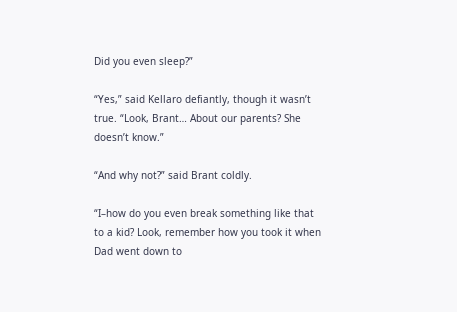Did you even sleep?”

“Yes,” said Kellaro defiantly, though it wasn’t true. “Look, Brant… About our parents? She doesn’t know.”

“And why not?” said Brant coldly.

“I–how do you even break something like that to a kid? Look, remember how you took it when Dad went down to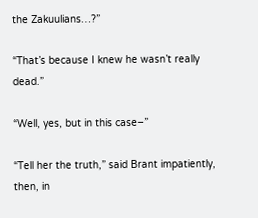the Zakuulians…?”

“That’s because I knew he wasn’t really dead.”

“Well, yes, but in this case–”

“Tell her the truth,” said Brant impatiently, then, in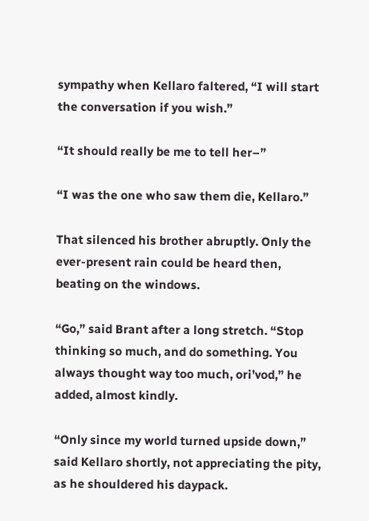sympathy when Kellaro faltered, “I will start the conversation if you wish.”

“It should really be me to tell her–”

“I was the one who saw them die, Kellaro.”

That silenced his brother abruptly. Only the ever-present rain could be heard then, beating on the windows.

“Go,” said Brant after a long stretch. “Stop thinking so much, and do something. You always thought way too much, ori’vod,” he added, almost kindly.

“Only since my world turned upside down,” said Kellaro shortly, not appreciating the pity, as he shouldered his daypack.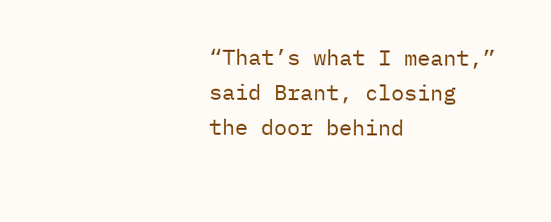“That’s what I meant,” said Brant, closing the door behind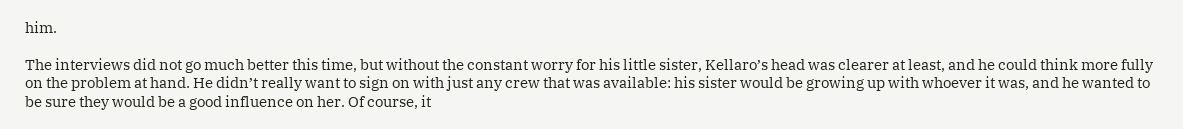him.

The interviews did not go much better this time, but without the constant worry for his little sister, Kellaro’s head was clearer at least, and he could think more fully on the problem at hand. He didn’t really want to sign on with just any crew that was available: his sister would be growing up with whoever it was, and he wanted to be sure they would be a good influence on her. Of course, it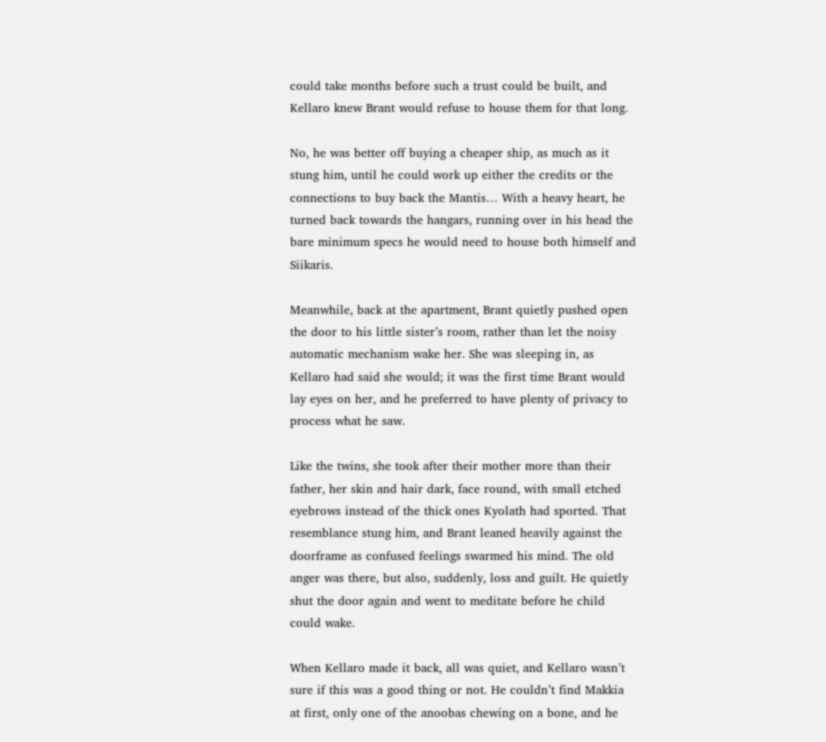could take months before such a trust could be built, and Kellaro knew Brant would refuse to house them for that long.

No, he was better off buying a cheaper ship, as much as it stung him, until he could work up either the credits or the connections to buy back the Mantis… With a heavy heart, he turned back towards the hangars, running over in his head the bare minimum specs he would need to house both himself and Siikaris.

Meanwhile, back at the apartment, Brant quietly pushed open the door to his little sister’s room, rather than let the noisy automatic mechanism wake her. She was sleeping in, as Kellaro had said she would; it was the first time Brant would lay eyes on her, and he preferred to have plenty of privacy to process what he saw.

Like the twins, she took after their mother more than their father, her skin and hair dark, face round, with small etched eyebrows instead of the thick ones Kyolath had sported. That resemblance stung him, and Brant leaned heavily against the doorframe as confused feelings swarmed his mind. The old anger was there, but also, suddenly, loss and guilt. He quietly shut the door again and went to meditate before he child could wake.

When Kellaro made it back, all was quiet, and Kellaro wasn’t sure if this was a good thing or not. He couldn’t find Makkia at first, only one of the anoobas chewing on a bone, and he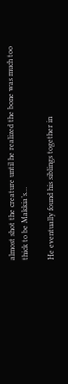almost shot the creature until he realized the bone was much too thick to be Makkia’s…

He eventually found his siblings together in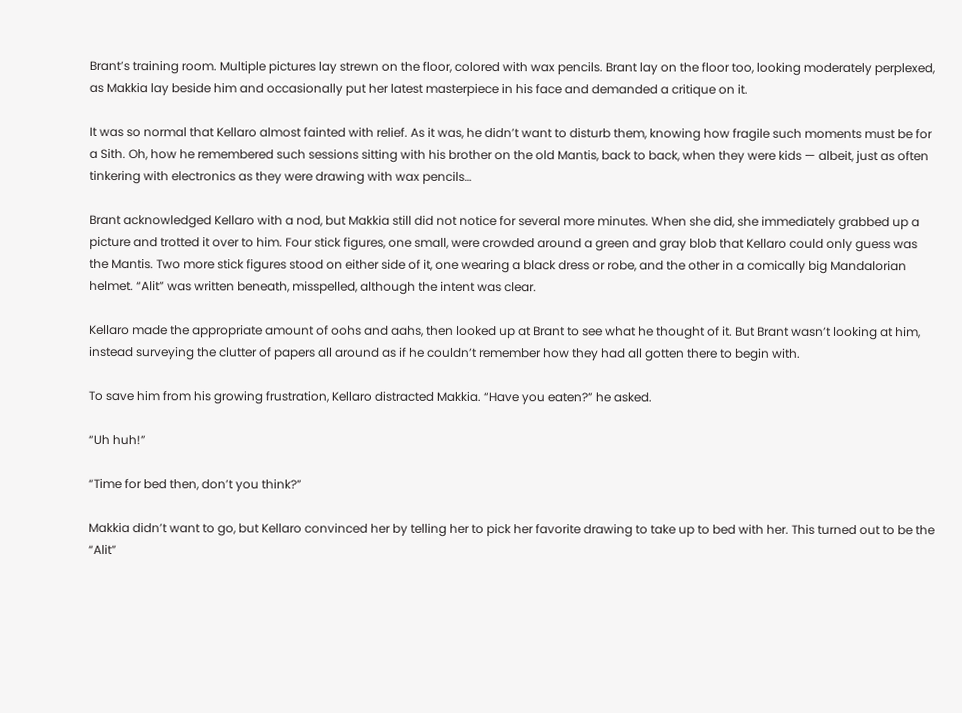Brant’s training room. Multiple pictures lay strewn on the floor, colored with wax pencils. Brant lay on the floor too, looking moderately perplexed, as Makkia lay beside him and occasionally put her latest masterpiece in his face and demanded a critique on it.

It was so normal that Kellaro almost fainted with relief. As it was, he didn’t want to disturb them, knowing how fragile such moments must be for a Sith. Oh, how he remembered such sessions sitting with his brother on the old Mantis, back to back, when they were kids — albeit, just as often tinkering with electronics as they were drawing with wax pencils…

Brant acknowledged Kellaro with a nod, but Makkia still did not notice for several more minutes. When she did, she immediately grabbed up a picture and trotted it over to him. Four stick figures, one small, were crowded around a green and gray blob that Kellaro could only guess was the Mantis. Two more stick figures stood on either side of it, one wearing a black dress or robe, and the other in a comically big Mandalorian helmet. “Alit” was written beneath, misspelled, although the intent was clear.

Kellaro made the appropriate amount of oohs and aahs, then looked up at Brant to see what he thought of it. But Brant wasn’t looking at him, instead surveying the clutter of papers all around as if he couldn’t remember how they had all gotten there to begin with.

To save him from his growing frustration, Kellaro distracted Makkia. “Have you eaten?” he asked.

“Uh huh!”

“Time for bed then, don’t you think?”

Makkia didn’t want to go, but Kellaro convinced her by telling her to pick her favorite drawing to take up to bed with her. This turned out to be the “Alit”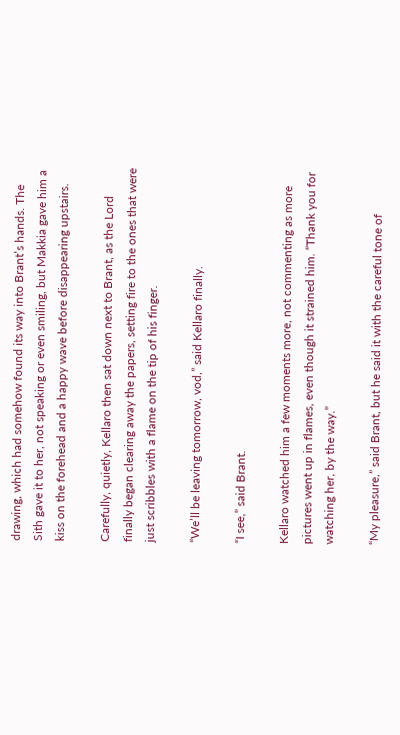drawing, which had somehow found its way into Brant’s hands. The Sith gave it to her, not speaking or even smiling, but Makkia gave him a kiss on the forehead and a happy wave before disappearing upstairs.

Carefully, quietly, Kellaro then sat down next to Brant, as the Lord finally began clearing away the papers, setting fire to the ones that were just scribbles with a flame on the tip of his finger.

“We’ll be leaving tomorrow, vod,” said Kellaro finally.

“I see,” said Brant.

Kellaro watched him a few moments more, not commenting as more pictures went up in flames, even though it strained him. “Thank you for watching her, by the way.”

“My pleasure,” said Brant, but he said it with the careful tone of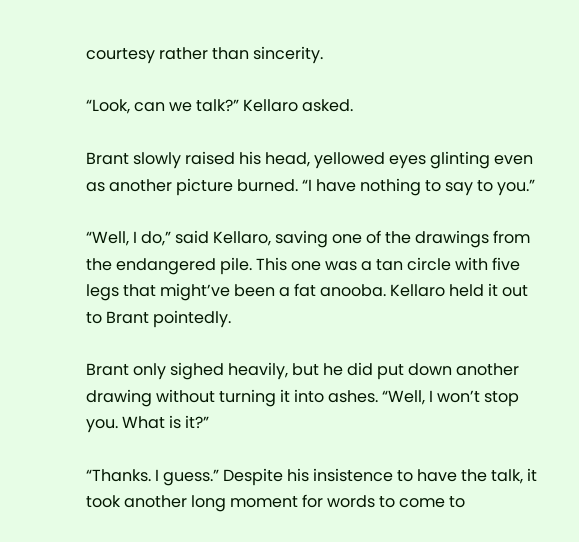courtesy rather than sincerity.

“Look, can we talk?” Kellaro asked.

Brant slowly raised his head, yellowed eyes glinting even as another picture burned. “I have nothing to say to you.”

“Well, I do,” said Kellaro, saving one of the drawings from the endangered pile. This one was a tan circle with five legs that might’ve been a fat anooba. Kellaro held it out to Brant pointedly.

Brant only sighed heavily, but he did put down another drawing without turning it into ashes. “Well, I won’t stop you. What is it?”

“Thanks. I guess.” Despite his insistence to have the talk, it took another long moment for words to come to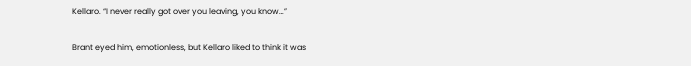Kellaro. “I never really got over you leaving, you know…”

Brant eyed him, emotionless, but Kellaro liked to think it was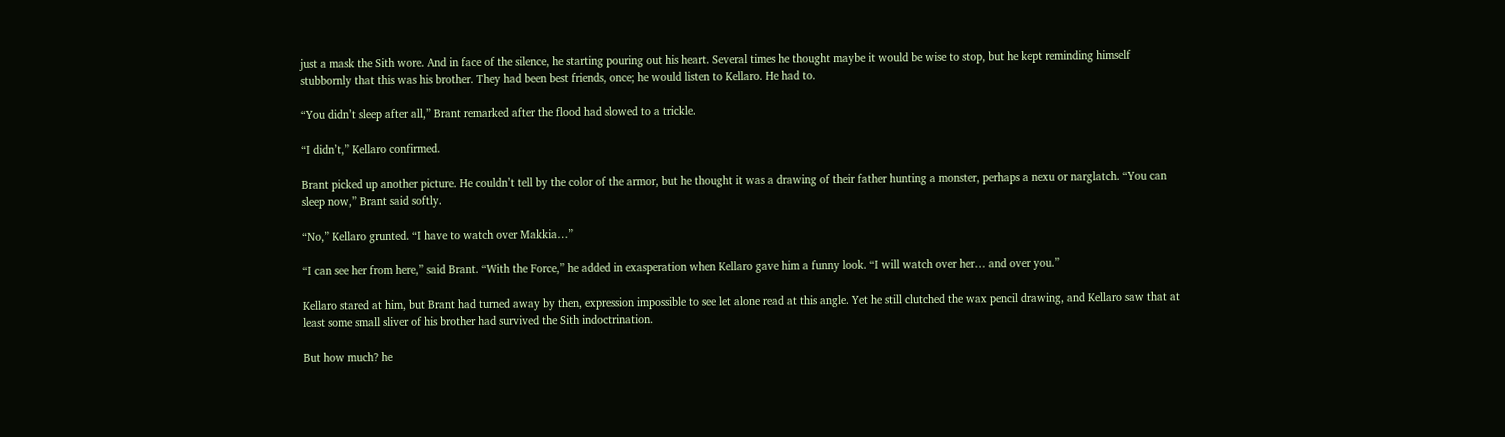just a mask the Sith wore. And in face of the silence, he starting pouring out his heart. Several times he thought maybe it would be wise to stop, but he kept reminding himself stubbornly that this was his brother. They had been best friends, once; he would listen to Kellaro. He had to.

“You didn’t sleep after all,” Brant remarked after the flood had slowed to a trickle.

“I didn’t,” Kellaro confirmed.

Brant picked up another picture. He couldn’t tell by the color of the armor, but he thought it was a drawing of their father hunting a monster, perhaps a nexu or narglatch. “You can sleep now,” Brant said softly.

“No,” Kellaro grunted. “I have to watch over Makkia…”

“I can see her from here,” said Brant. “With the Force,” he added in exasperation when Kellaro gave him a funny look. “I will watch over her… and over you.”

Kellaro stared at him, but Brant had turned away by then, expression impossible to see let alone read at this angle. Yet he still clutched the wax pencil drawing, and Kellaro saw that at least some small sliver of his brother had survived the Sith indoctrination.

But how much? he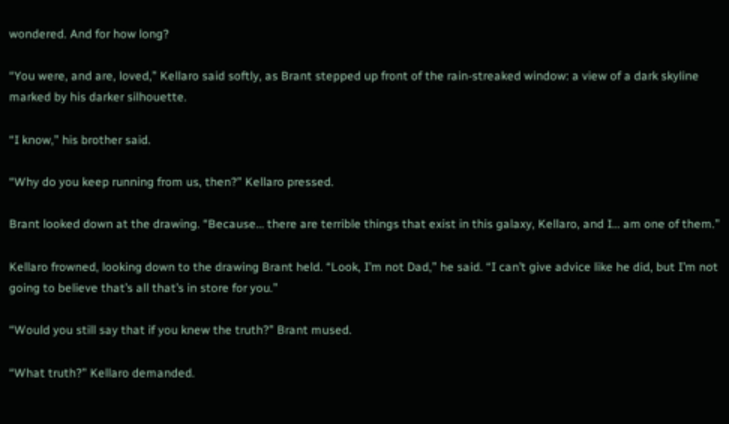wondered. And for how long?

“You were, and are, loved,” Kellaro said softly, as Brant stepped up front of the rain-streaked window: a view of a dark skyline marked by his darker silhouette.

“I know,” his brother said.

“Why do you keep running from us, then?” Kellaro pressed.

Brant looked down at the drawing. “Because… there are terrible things that exist in this galaxy, Kellaro, and I… am one of them.”

Kellaro frowned, looking down to the drawing Brant held. “Look, I’m not Dad,” he said. “I can’t give advice like he did, but I’m not going to believe that’s all that’s in store for you.”

“Would you still say that if you knew the truth?” Brant mused.

“What truth?” Kellaro demanded.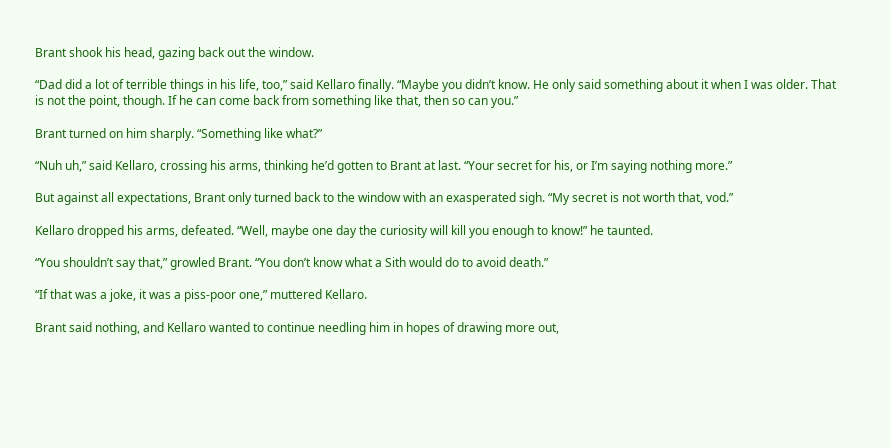Brant shook his head, gazing back out the window.

“Dad did a lot of terrible things in his life, too,” said Kellaro finally. “Maybe you didn’t know. He only said something about it when I was older. That is not the point, though. If he can come back from something like that, then so can you.”

Brant turned on him sharply. “Something like what?”

“Nuh uh,” said Kellaro, crossing his arms, thinking he’d gotten to Brant at last. “Your secret for his, or I’m saying nothing more.”

But against all expectations, Brant only turned back to the window with an exasperated sigh. “My secret is not worth that, vod.”

Kellaro dropped his arms, defeated. “Well, maybe one day the curiosity will kill you enough to know!” he taunted.

“You shouldn’t say that,” growled Brant. “You don’t know what a Sith would do to avoid death.”

“If that was a joke, it was a piss-poor one,” muttered Kellaro.

Brant said nothing, and Kellaro wanted to continue needling him in hopes of drawing more out,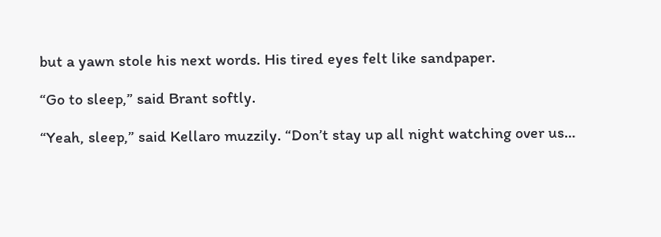but a yawn stole his next words. His tired eyes felt like sandpaper.

“Go to sleep,” said Brant softly.

“Yeah, sleep,” said Kellaro muzzily. “Don’t stay up all night watching over us…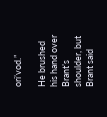ori’vod.”

He brushed his hand over Brant’s shoulder, but Brant said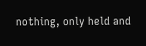nothing, only held and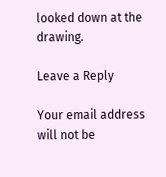looked down at the drawing.

Leave a Reply

Your email address will not be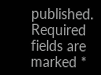published. Required fields are marked *